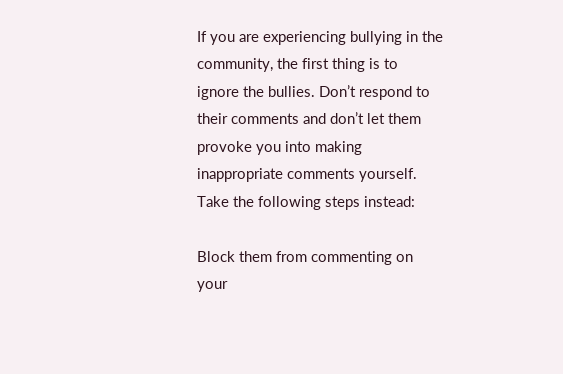If you are experiencing bullying in the community, the first thing is to ignore the bullies. Don’t respond to their comments and don’t let them provoke you into making inappropriate comments yourself. Take the following steps instead:

Block them from commenting on your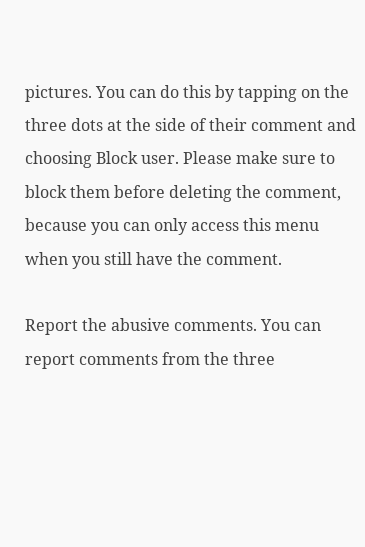pictures. You can do this by tapping on the three dots at the side of their comment and choosing Block user. Please make sure to block them before deleting the comment, because you can only access this menu when you still have the comment.

Report the abusive comments. You can report comments from the three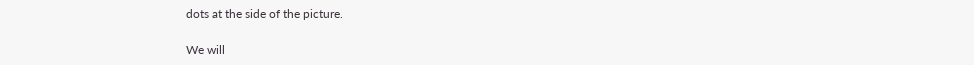dots at the side of the picture.

We will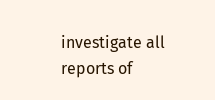investigate all reports of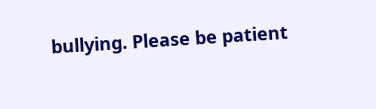bullying. Please be patient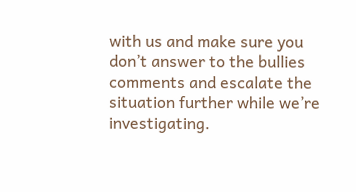with us and make sure you don’t answer to the bullies comments and escalate the situation further while we’re investigating.